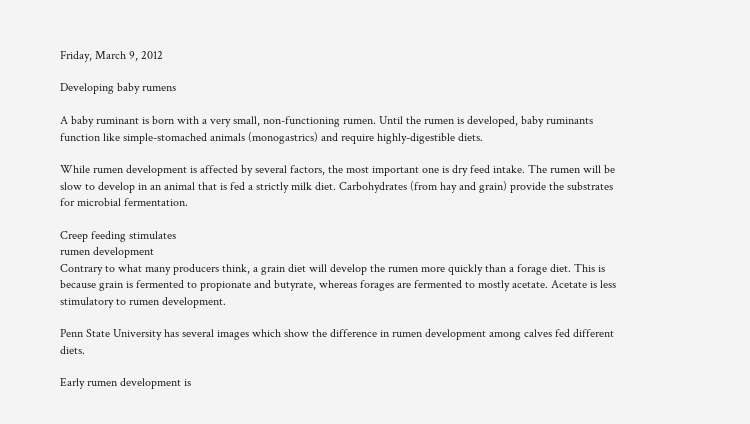Friday, March 9, 2012

Developing baby rumens

A baby ruminant is born with a very small, non-functioning rumen. Until the rumen is developed, baby ruminants function like simple-stomached animals (monogastrics) and require highly-digestible diets.

While rumen development is affected by several factors, the most important one is dry feed intake. The rumen will be slow to develop in an animal that is fed a strictly milk diet. Carbohydrates (from hay and grain) provide the substrates for microbial fermentation.

Creep feeding stimulates
rumen development
Contrary to what many producers think, a grain diet will develop the rumen more quickly than a forage diet. This is because grain is fermented to propionate and butyrate, whereas forages are fermented to mostly acetate. Acetate is less stimulatory to rumen development.

Penn State University has several images which show the difference in rumen development among calves fed different diets.

Early rumen development is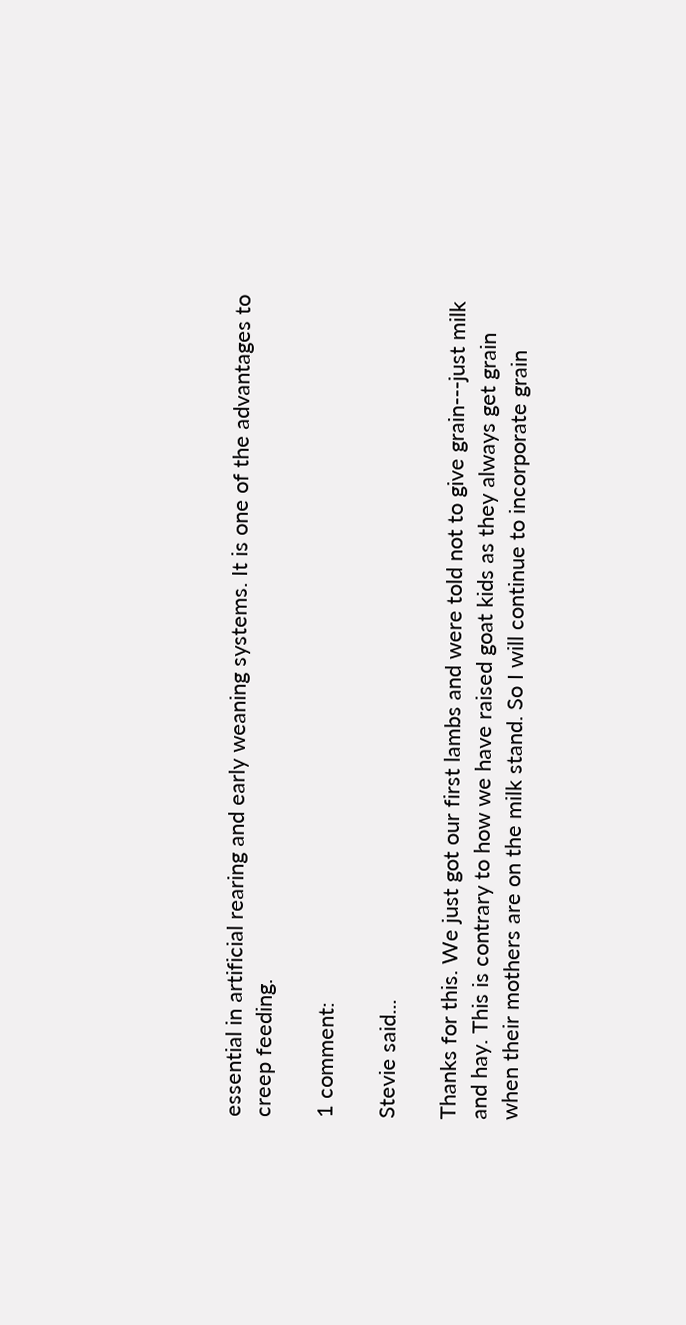essential in artificial rearing and early weaning systems. It is one of the advantages to creep feeding.

1 comment:

Stevie said...

Thanks for this. We just got our first lambs and were told not to give grain---just milk and hay. This is contrary to how we have raised goat kids as they always get grain when their mothers are on the milk stand. So I will continue to incorporate grain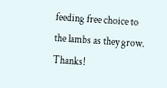feeding free choice to the lambs as they grow. Thanks!